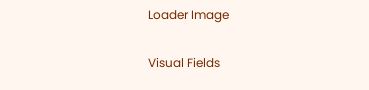Loader Image

Visual Fields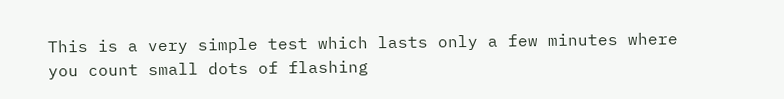This is a very simple test which lasts only a few minutes where you count small dots of flashing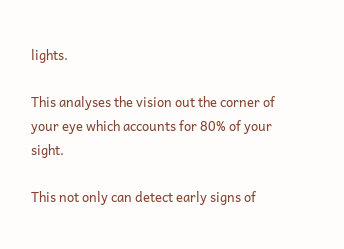lights.

This analyses the vision out the corner of your eye which accounts for 80% of your sight.

This not only can detect early signs of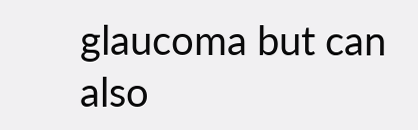glaucoma but can also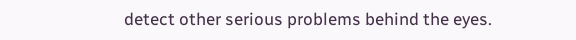detect other serious problems behind the eyes.